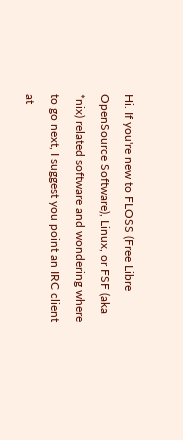Hi. If you're new to FLOSS (Free Libre OpenSource Software), Linux, or FSF (aka *nix) related software and wondering where to go next, I suggest you point an IRC client at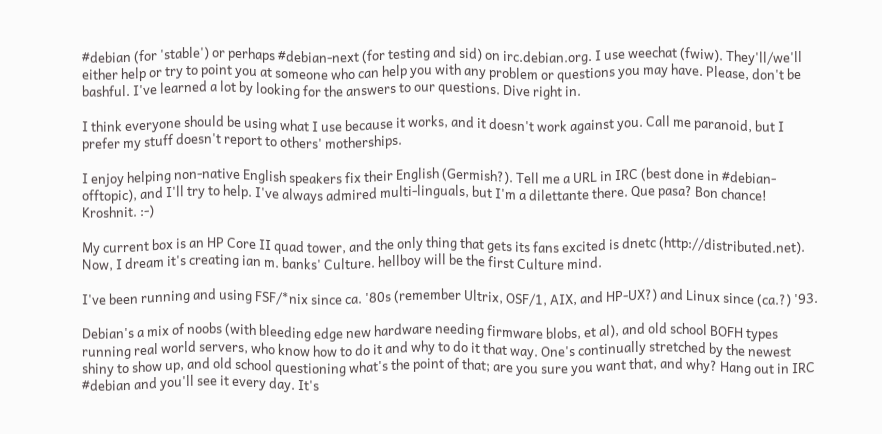#debian (for 'stable') or perhaps #debian-next (for testing and sid) on irc.debian.org. I use weechat (fwiw). They'll/we'll either help or try to point you at someone who can help you with any problem or questions you may have. Please, don't be bashful. I've learned a lot by looking for the answers to our questions. Dive right in.

I think everyone should be using what I use because it works, and it doesn't work against you. Call me paranoid, but I prefer my stuff doesn't report to others' motherships.

I enjoy helping non-native English speakers fix their English (Germish?). Tell me a URL in IRC (best done in #debian-offtopic), and I'll try to help. I've always admired multi-linguals, but I'm a dilettante there. Que pasa? Bon chance! Kroshnit. :-)

My current box is an HP Core II quad tower, and the only thing that gets its fans excited is dnetc (http://distributed.net). Now, I dream it's creating ian m. banks' Culture. hellboy will be the first Culture mind.

I've been running and using FSF/*nix since ca. '80s (remember Ultrix, OSF/1, AIX, and HP-UX?) and Linux since (ca.?) '93.

Debian's a mix of noobs (with bleeding edge new hardware needing firmware blobs, et al), and old school BOFH types running real world servers, who know how to do it and why to do it that way. One's continually stretched by the newest shiny to show up, and old school questioning what's the point of that; are you sure you want that, and why? Hang out in IRC #debian and you'll see it every day. It's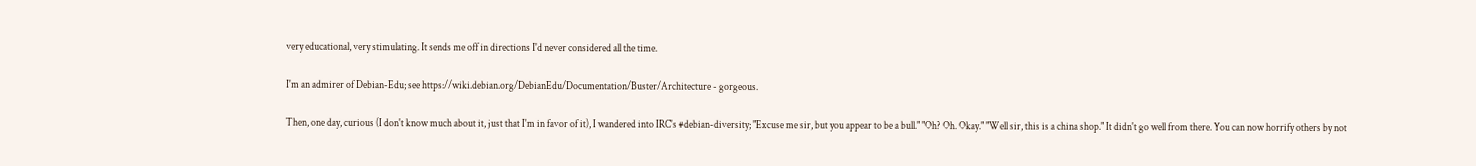very educational, very stimulating. It sends me off in directions I'd never considered all the time.

I'm an admirer of Debian-Edu; see https://wiki.debian.org/DebianEdu/Documentation/Buster/Architecture - gorgeous.

Then, one day, curious (I don't know much about it, just that I'm in favor of it), I wandered into IRC's #debian-diversity; "Excuse me sir, but you appear to be a bull." "Oh? Oh. Okay." "Well sir, this is a china shop." It didn't go well from there. You can now horrify others by not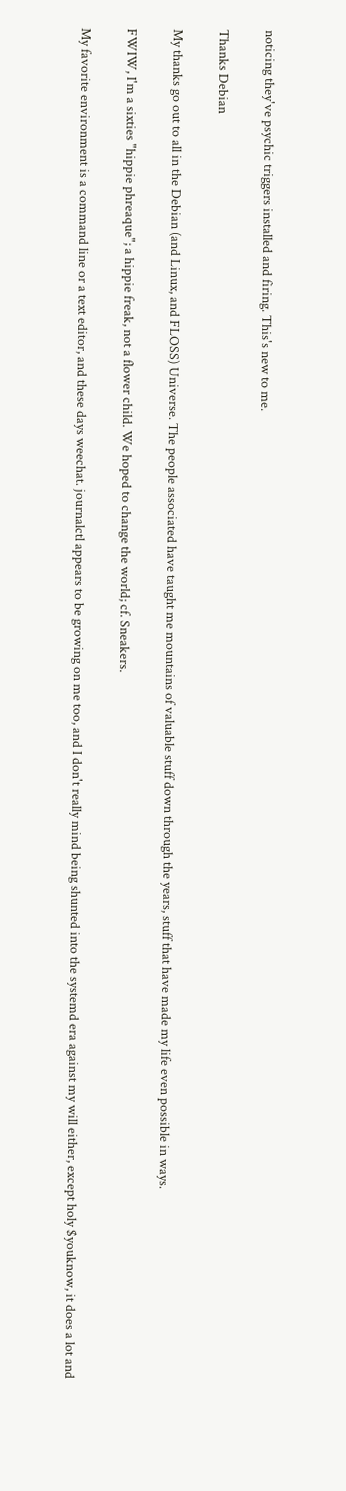noticing they've psychic triggers installed and firing. This's new to me.

Thanks Debian

My thanks go out to all in the Debian (and Linux, and FLOSS) Universe. The people associated have taught me mountains of valuable stuff down through the years, stuff that have made my life even possible in ways.

FWIW, I'm a sixties "hippie phreaque"; a hippie freak, not a flower child. We hoped to change the world; cf. Sneakers.

My favorite environment is a command line or a text editor, and these days weechat. journalctl appears to be growing on me too, and I don't really mind being shunted into the systemd era against my will either, except holy $youknow, it does a lot and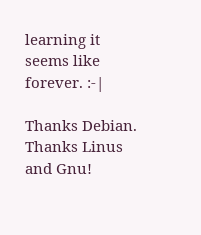learning it seems like forever. :-|

Thanks Debian. Thanks Linus and Gnu!